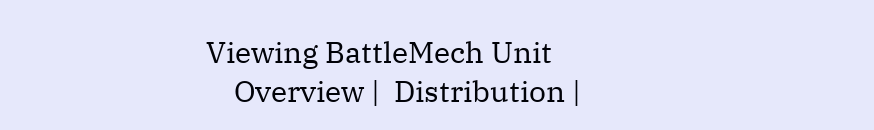Viewing BattleMech Unit
    Overview |  Distribution |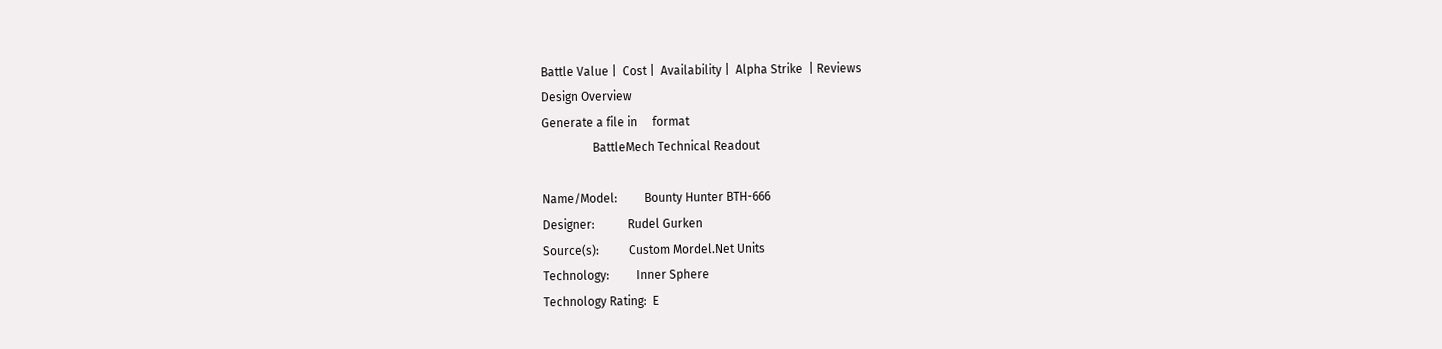Battle Value |  Cost |  Availability |  Alpha Strike  | Reviews
Design Overview
Generate a file in     format
                 BattleMech Technical Readout

Name/Model:         Bounty Hunter BTH-666
Designer:           Rudel Gurken
Source(s):          Custom Mordel.Net Units
Technology:         Inner Sphere
Technology Rating:  E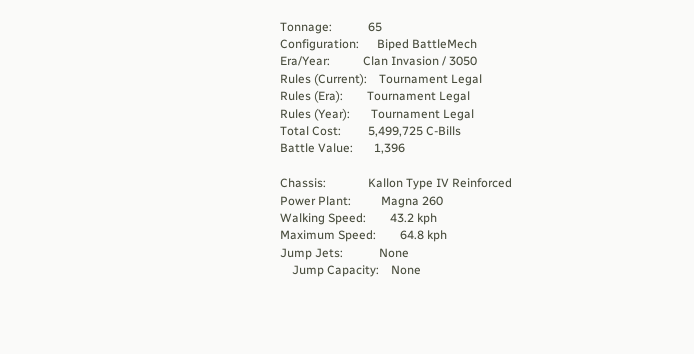Tonnage:            65
Configuration:      Biped BattleMech
Era/Year:           Clan Invasion / 3050
Rules (Current):    Tournament Legal
Rules (Era):        Tournament Legal
Rules (Year):       Tournament Legal
Total Cost:         5,499,725 C-Bills
Battle Value:       1,396

Chassis:              Kallon Type IV Reinforced
Power Plant:          Magna 260
Walking Speed:        43.2 kph
Maximum Speed:        64.8 kph
Jump Jets:            None
    Jump Capacity:    None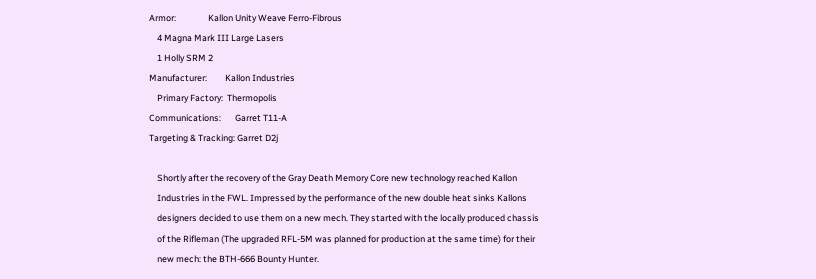Armor:                Kallon Unity Weave Ferro-Fibrous
    4 Magna Mark III Large Lasers
    1 Holly SRM 2
Manufacturer:         Kallon Industries
    Primary Factory:  Thermopolis
Communications:       Garret T11-A
Targeting & Tracking: Garret D2j

    Shortly after the recovery of the Gray Death Memory Core new technology reached Kallon
    Industries in the FWL. Impressed by the performance of the new double heat sinks Kallons
    designers decided to use them on a new mech. They started with the locally produced chassis
    of the Rifleman (The upgraded RFL-5M was planned for production at the same time) for their
    new mech: the BTH-666 Bounty Hunter.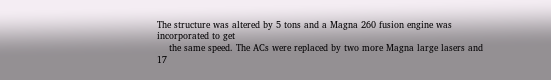The structure was altered by 5 tons and a Magna 260 fusion engine was incorporated to get
    the same speed. The ACs were replaced by two more Magna large lasers and 17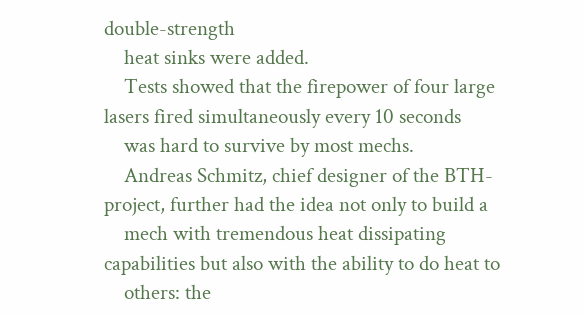double-strength
    heat sinks were added.
    Tests showed that the firepower of four large lasers fired simultaneously every 10 seconds
    was hard to survive by most mechs.
    Andreas Schmitz, chief designer of the BTH-project, further had the idea not only to build a
    mech with tremendous heat dissipating capabilities but also with the ability to do heat to
    others: the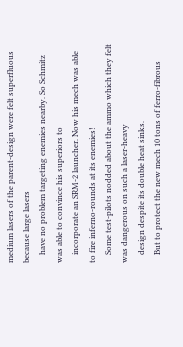medium lasers of the parent-design were felt superfluous because large lasers
    have no problem targeting enemies nearby. So Schmitz was able to convince his superiors to
    incorporate an SRM-2 launcher. Now his mech was able to fire inferno-rounds at its enemies!
    Some test-pilots nodded about the ammo which they felt was dangerous on such a laser-heavy
    design despite its double heat sinks.
    But to protect the new mech 10 tons of ferro-fibrous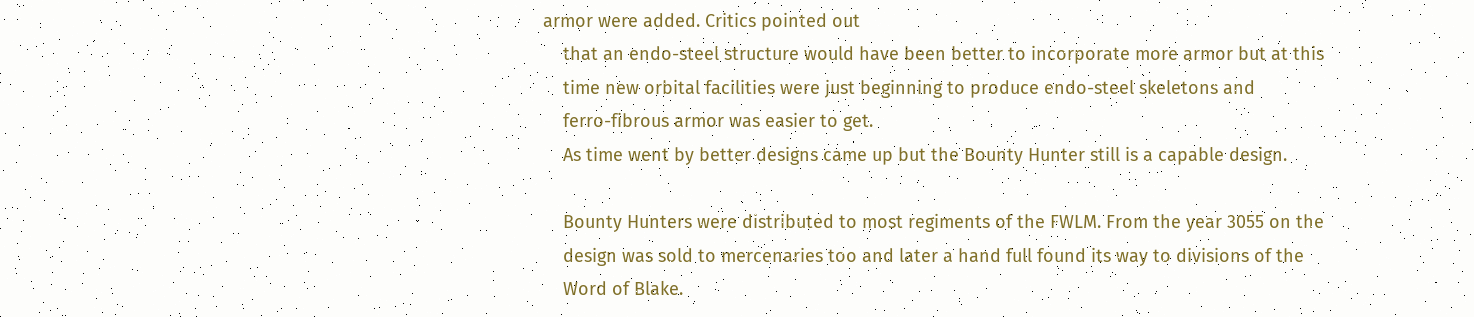armor were added. Critics pointed out
    that an endo-steel structure would have been better to incorporate more armor but at this
    time new orbital facilities were just beginning to produce endo-steel skeletons and
    ferro-fibrous armor was easier to get.
    As time went by better designs came up but the Bounty Hunter still is a capable design.

    Bounty Hunters were distributed to most regiments of the FWLM. From the year 3055 on the
    design was sold to mercenaries too and later a hand full found its way to divisions of the
    Word of Blake.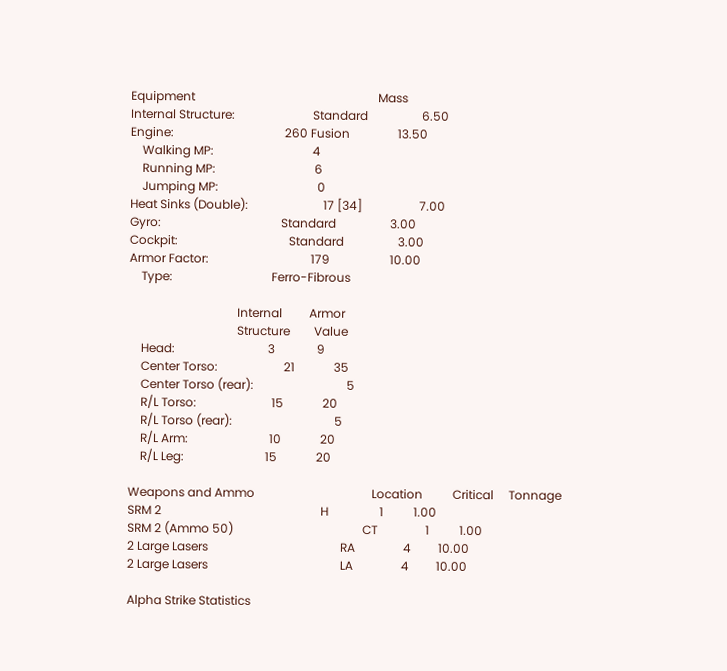Equipment                                                             Mass
Internal Structure:                          Standard                  6.50
Engine:                                     260 Fusion                13.50
    Walking MP:                                 4
    Running MP:                                 6
    Jumping MP:                                 0
Heat Sinks (Double):                         17 [34]                   7.00
Gyro:                                        Standard                  3.00
Cockpit:                                     Standard                  3.00
Armor Factor:                                  179                    10.00
    Type:                                 Ferro-Fibrous

                                    Internal         Armor
                                    Structure        Value
    Head:                               3              9
    Center Torso:                      21             35
    Center Torso (rear):                               5
    R/L Torso:                         15             20
    R/L Torso (rear):                                  5
    R/L Arm:                           10             20
    R/L Leg:                           15             20

Weapons and Ammo                                       Location          Critical     Tonnage
SRM 2                                                     H                 1          1.00
SRM 2 (Ammo 50)                                           CT                1          1.00
2 Large Lasers                                            RA                4         10.00
2 Large Lasers                                            LA                4         10.00

Alpha Strike Statistics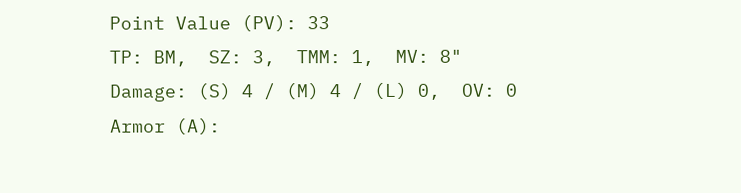Point Value (PV): 33
TP: BM,  SZ: 3,  TMM: 1,  MV: 8"
Damage: (S) 4 / (M) 4 / (L) 0,  OV: 0
Armor (A):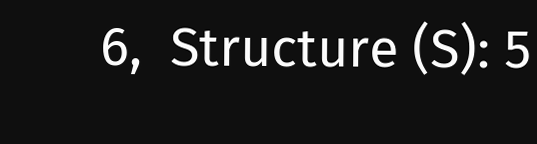6,  Structure (S): 5